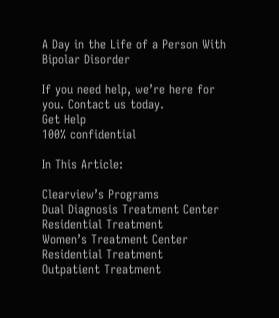A Day in the Life of a Person With Bipolar Disorder

If you need help, we’re here for you. Contact us today.
Get Help
100% confidential

In This Article:

Clearview’s Programs
Dual Diagnosis Treatment Center
Residential Treatment
Women’s Treatment Center
Residential Treatment
Outpatient Treatment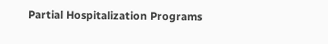Partial Hospitalization Programs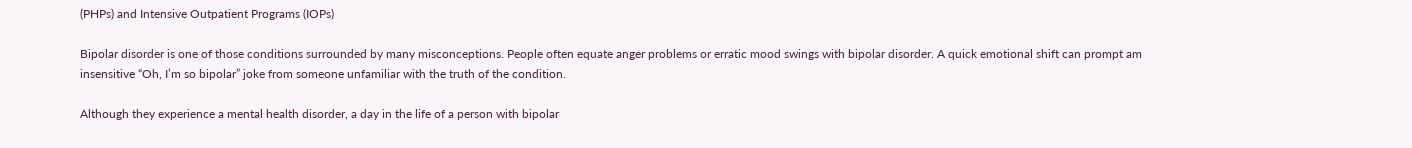(PHPs) and Intensive Outpatient Programs (IOPs)

Bipolar disorder is one of those conditions surrounded by many misconceptions. People often equate anger problems or erratic mood swings with bipolar disorder. A quick emotional shift can prompt am insensitive “Oh, I’m so bipolar” joke from someone unfamiliar with the truth of the condition.

Although they experience a mental health disorder, a day in the life of a person with bipolar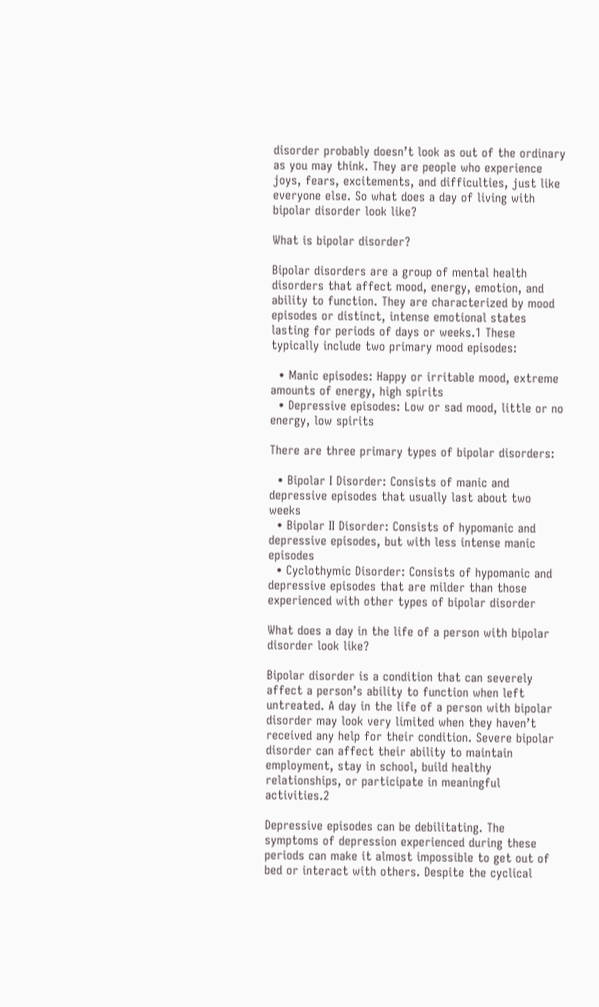disorder probably doesn’t look as out of the ordinary as you may think. They are people who experience joys, fears, excitements, and difficulties, just like everyone else. So what does a day of living with bipolar disorder look like?

What is bipolar disorder?

Bipolar disorders are a group of mental health disorders that affect mood, energy, emotion, and ability to function. They are characterized by mood episodes or distinct, intense emotional states lasting for periods of days or weeks.1 These typically include two primary mood episodes:

  • Manic episodes: Happy or irritable mood, extreme amounts of energy, high spirits
  • Depressive episodes: Low or sad mood, little or no energy, low spirits

There are three primary types of bipolar disorders:

  • Bipolar I Disorder: Consists of manic and depressive episodes that usually last about two weeks
  • Bipolar II Disorder: Consists of hypomanic and depressive episodes, but with less intense manic episodes
  • Cyclothymic Disorder: Consists of hypomanic and depressive episodes that are milder than those experienced with other types of bipolar disorder

What does a day in the life of a person with bipolar disorder look like?

Bipolar disorder is a condition that can severely affect a person’s ability to function when left untreated. A day in the life of a person with bipolar disorder may look very limited when they haven’t received any help for their condition. Severe bipolar disorder can affect their ability to maintain employment, stay in school, build healthy relationships, or participate in meaningful activities.2

Depressive episodes can be debilitating. The symptoms of depression experienced during these periods can make it almost impossible to get out of bed or interact with others. Despite the cyclical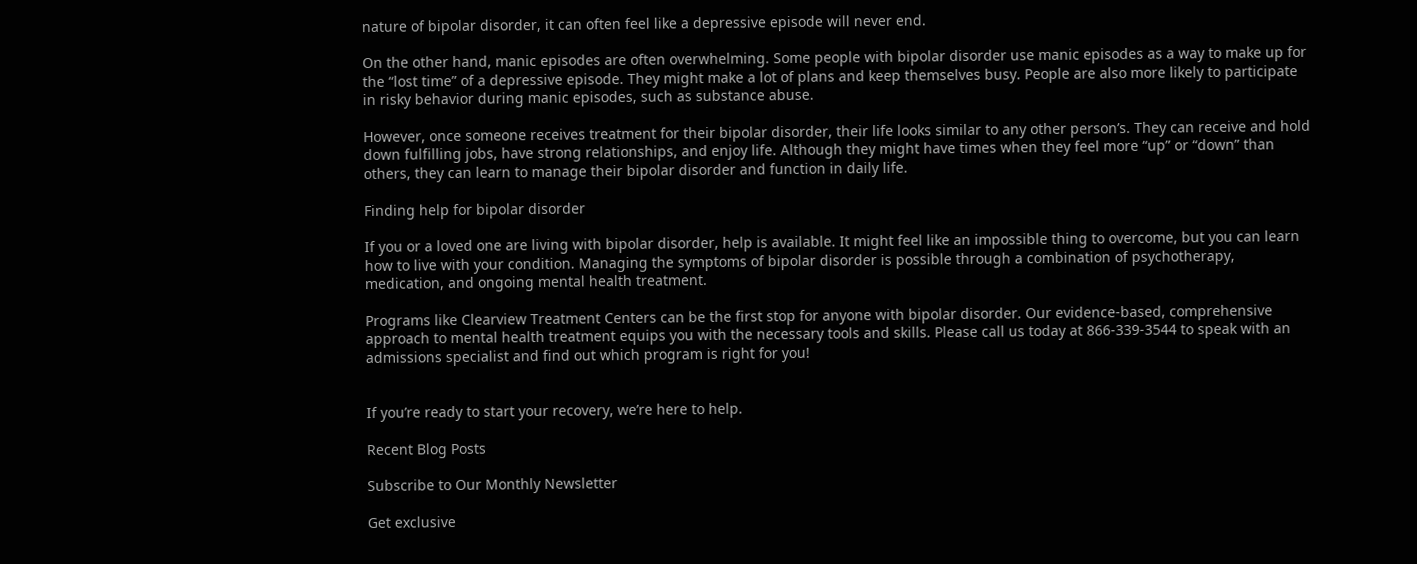nature of bipolar disorder, it can often feel like a depressive episode will never end.

On the other hand, manic episodes are often overwhelming. Some people with bipolar disorder use manic episodes as a way to make up for the “lost time” of a depressive episode. They might make a lot of plans and keep themselves busy. People are also more likely to participate in risky behavior during manic episodes, such as substance abuse.

However, once someone receives treatment for their bipolar disorder, their life looks similar to any other person’s. They can receive and hold down fulfilling jobs, have strong relationships, and enjoy life. Although they might have times when they feel more “up” or “down” than others, they can learn to manage their bipolar disorder and function in daily life.

Finding help for bipolar disorder

If you or a loved one are living with bipolar disorder, help is available. It might feel like an impossible thing to overcome, but you can learn how to live with your condition. Managing the symptoms of bipolar disorder is possible through a combination of psychotherapy, medication, and ongoing mental health treatment.

Programs like Clearview Treatment Centers can be the first stop for anyone with bipolar disorder. Our evidence-based, comprehensive approach to mental health treatment equips you with the necessary tools and skills. Please call us today at 866-339-3544 to speak with an admissions specialist and find out which program is right for you!


If you’re ready to start your recovery, we’re here to help.

Recent Blog Posts

Subscribe to Our Monthly Newsletter

Get exclusive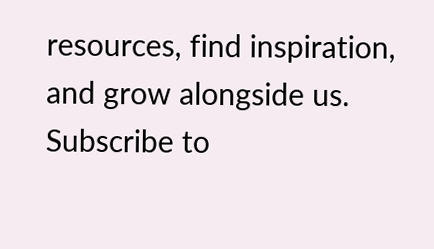resources, find inspiration, and grow alongside us. Subscribe to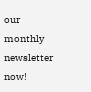our monthly newsletter now!